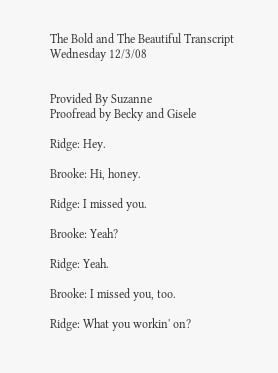The Bold and The Beautiful Transcript Wednesday 12/3/08


Provided By Suzanne
Proofread by Becky and Gisele

Ridge: Hey.

Brooke: Hi, honey.

Ridge: I missed you.

Brooke: Yeah?

Ridge: Yeah.

Brooke: I missed you, too.

Ridge: What you workin' on?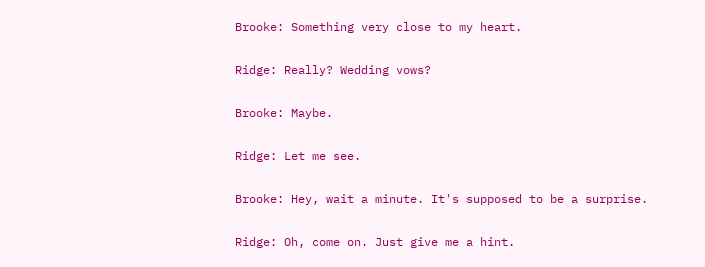Brooke: Something very close to my heart.

Ridge: Really? Wedding vows?

Brooke: Maybe.

Ridge: Let me see.

Brooke: Hey, wait a minute. It's supposed to be a surprise.

Ridge: Oh, come on. Just give me a hint.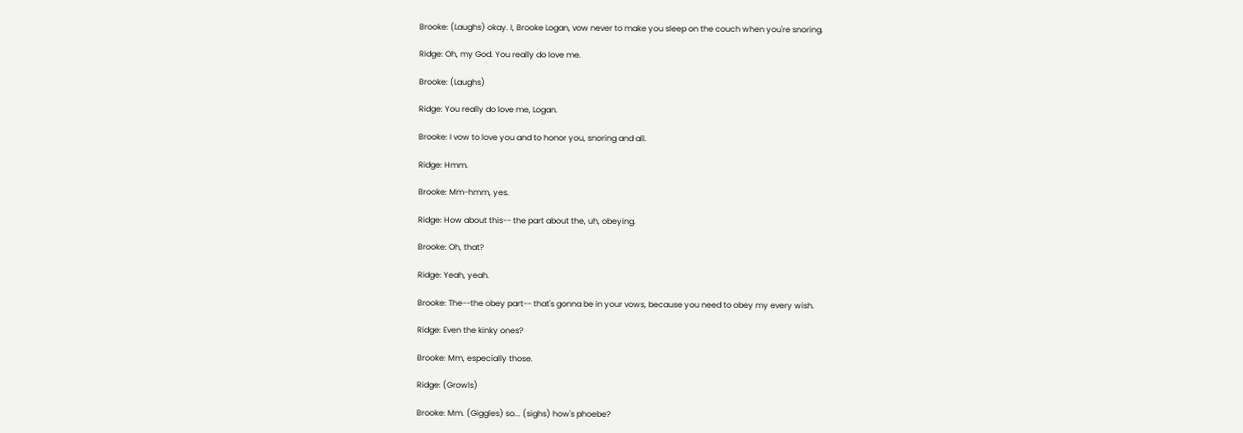Brooke: (Laughs) okay. I, Brooke Logan, vow never to make you sleep on the couch when you're snoring.

Ridge: Oh, my God. You really do love me.

Brooke: (Laughs)

Ridge: You really do love me, Logan.

Brooke: I vow to love you and to honor you, snoring and all.

Ridge: Hmm.

Brooke: Mm-hmm, yes.

Ridge: How about this-- the part about the, uh, obeying.

Brooke: Oh, that?

Ridge: Yeah, yeah.

Brooke: The--the obey part-- that's gonna be in your vows, because you need to obey my every wish.

Ridge: Even the kinky ones?

Brooke: Mm, especially those.

Ridge: (Growls)

Brooke: Mm. (Giggles) so... (sighs) how's phoebe?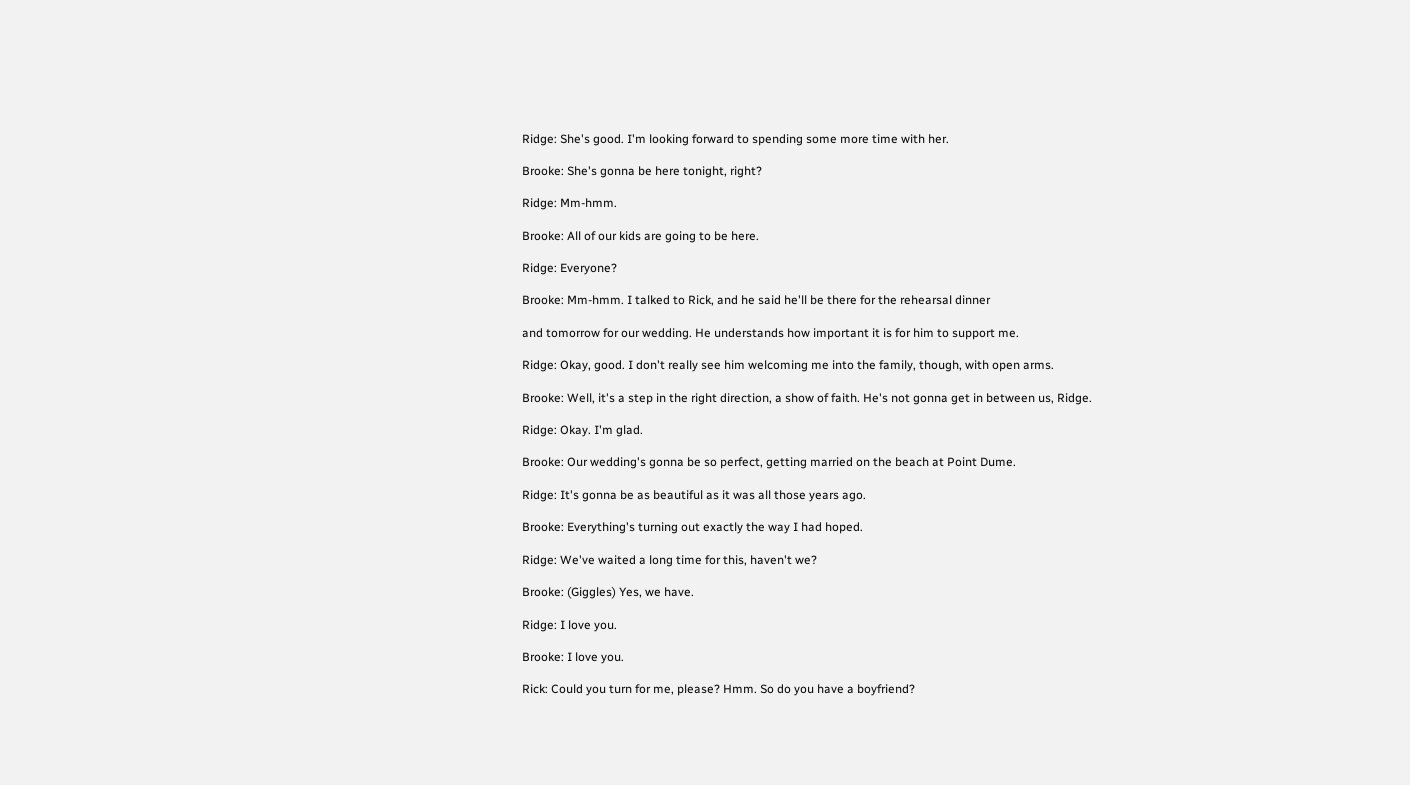Ridge: She's good. I'm looking forward to spending some more time with her.

Brooke: She's gonna be here tonight, right?

Ridge: Mm-hmm.

Brooke: All of our kids are going to be here.

Ridge: Everyone?

Brooke: Mm-hmm. I talked to Rick, and he said he'll be there for the rehearsal dinner

and tomorrow for our wedding. He understands how important it is for him to support me.

Ridge: Okay, good. I don't really see him welcoming me into the family, though, with open arms.

Brooke: Well, it's a step in the right direction, a show of faith. He's not gonna get in between us, Ridge.

Ridge: Okay. I'm glad.

Brooke: Our wedding's gonna be so perfect, getting married on the beach at Point Dume.

Ridge: It's gonna be as beautiful as it was all those years ago.

Brooke: Everything's turning out exactly the way I had hoped.

Ridge: We've waited a long time for this, haven't we?

Brooke: (Giggles) Yes, we have.

Ridge: I love you.

Brooke: I love you.

Rick: Could you turn for me, please? Hmm. So do you have a boyfriend?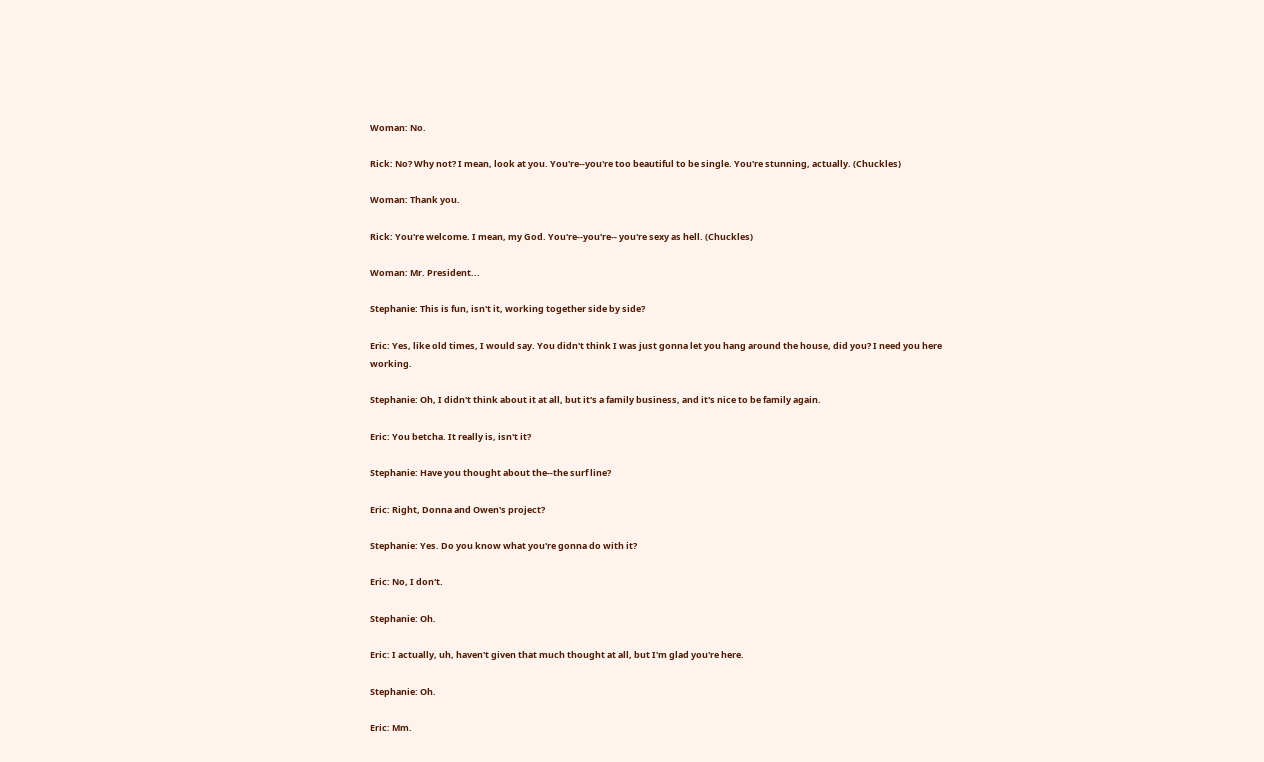Woman: No.

Rick: No? Why not? I mean, look at you. You're--you're too beautiful to be single. You're stunning, actually. (Chuckles)

Woman: Thank you.

Rick: You're welcome. I mean, my God. You're--you're-- you're sexy as hell. (Chuckles)

Woman: Mr. President...

Stephanie: This is fun, isn't it, working together side by side?

Eric: Yes, like old times, I would say. You didn't think I was just gonna let you hang around the house, did you? I need you here working.

Stephanie: Oh, I didn't think about it at all, but it's a family business, and it's nice to be family again.

Eric: You betcha. It really is, isn't it?

Stephanie: Have you thought about the--the surf line?

Eric: Right, Donna and Owen's project?

Stephanie: Yes. Do you know what you're gonna do with it?

Eric: No, I don't.

Stephanie: Oh.

Eric: I actually, uh, haven't given that much thought at all, but I'm glad you're here.

Stephanie: Oh.

Eric: Mm.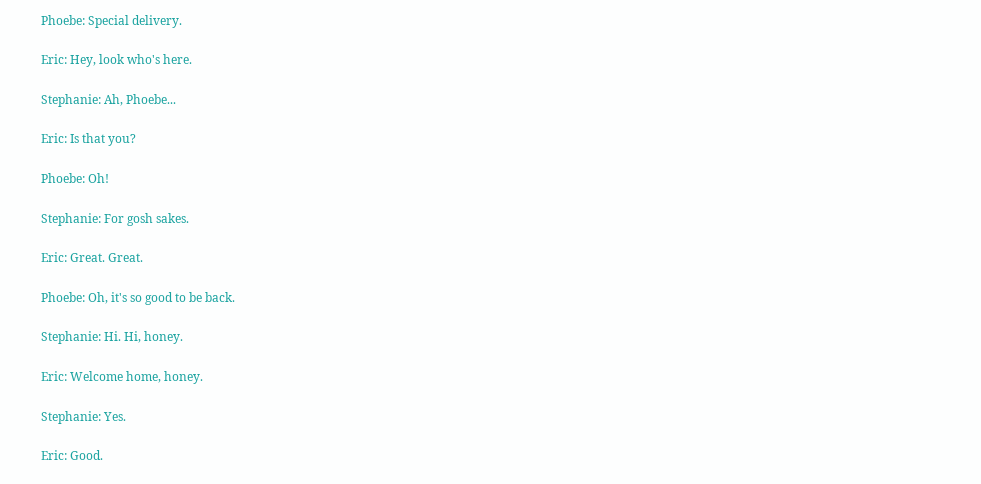Phoebe: Special delivery.

Eric: Hey, look who's here.

Stephanie: Ah, Phoebe...

Eric: Is that you?

Phoebe: Oh!

Stephanie: For gosh sakes.

Eric: Great. Great.

Phoebe: Oh, it's so good to be back.

Stephanie: Hi. Hi, honey.

Eric: Welcome home, honey.

Stephanie: Yes.

Eric: Good.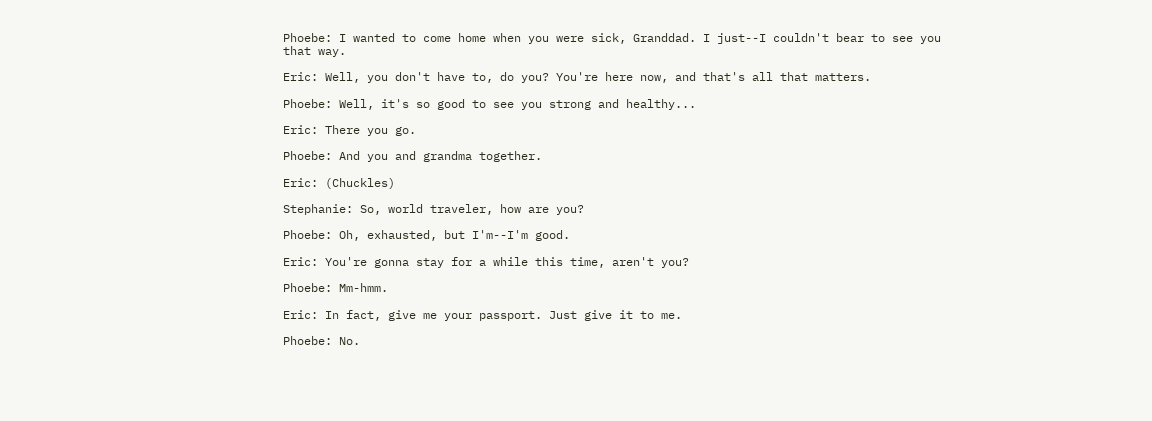Phoebe: I wanted to come home when you were sick, Granddad. I just--I couldn't bear to see you that way.

Eric: Well, you don't have to, do you? You're here now, and that's all that matters.

Phoebe: Well, it's so good to see you strong and healthy...

Eric: There you go.

Phoebe: And you and grandma together.

Eric: (Chuckles)

Stephanie: So, world traveler, how are you?

Phoebe: Oh, exhausted, but I'm--I'm good.

Eric: You're gonna stay for a while this time, aren't you?

Phoebe: Mm-hmm.

Eric: In fact, give me your passport. Just give it to me.

Phoebe: No.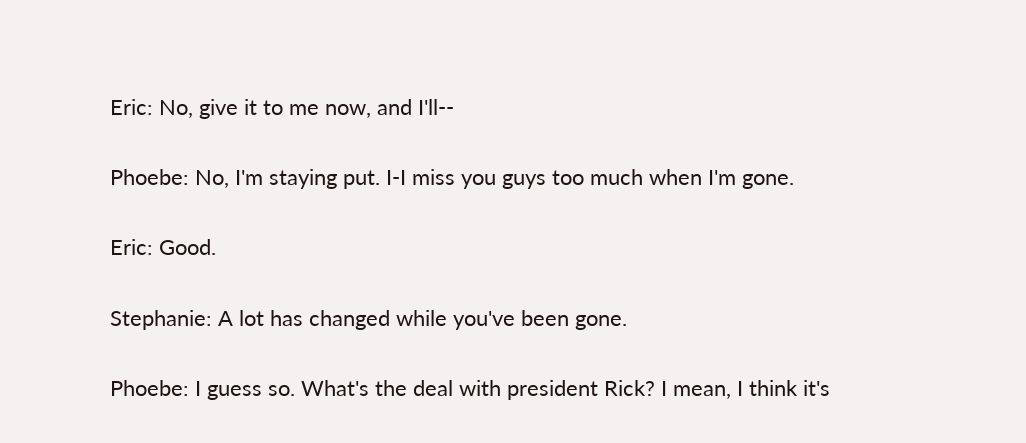Eric: No, give it to me now, and I'll--

Phoebe: No, I'm staying put. I-I miss you guys too much when I'm gone.

Eric: Good.

Stephanie: A lot has changed while you've been gone.

Phoebe: I guess so. What's the deal with president Rick? I mean, I think it's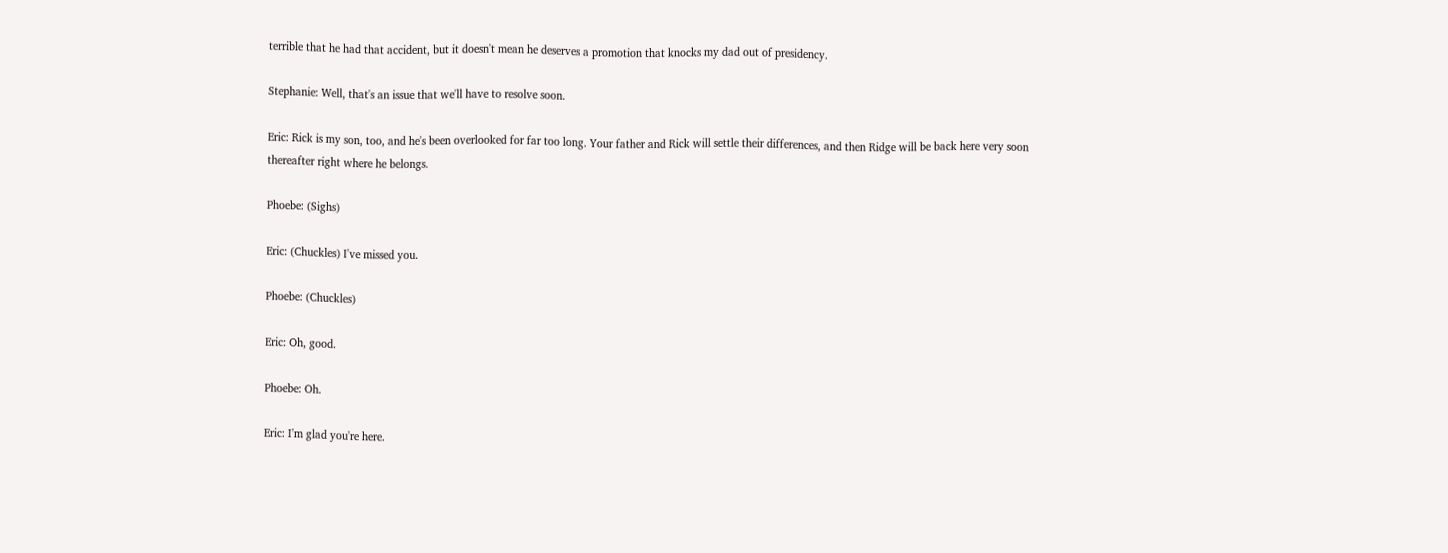terrible that he had that accident, but it doesn't mean he deserves a promotion that knocks my dad out of presidency.

Stephanie: Well, that's an issue that we'll have to resolve soon.

Eric: Rick is my son, too, and he's been overlooked for far too long. Your father and Rick will settle their differences, and then Ridge will be back here very soon thereafter right where he belongs.

Phoebe: (Sighs)

Eric: (Chuckles) I've missed you.

Phoebe: (Chuckles)

Eric: Oh, good.

Phoebe: Oh.

Eric: I'm glad you're here.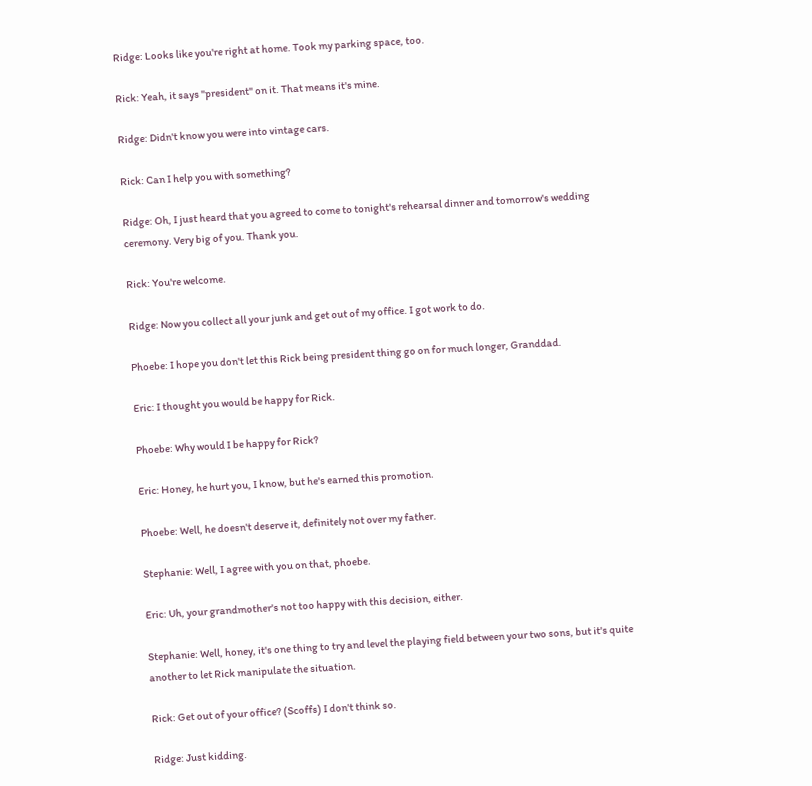Ridge: Looks like you're right at home. Took my parking space, too.

Rick: Yeah, it says "president" on it. That means it's mine.

Ridge: Didn't know you were into vintage cars.

Rick: Can I help you with something?

Ridge: Oh, I just heard that you agreed to come to tonight's rehearsal dinner and tomorrow's wedding ceremony. Very big of you. Thank you.

Rick: You're welcome.

Ridge: Now you collect all your junk and get out of my office. I got work to do.

Phoebe: I hope you don't let this Rick being president thing go on for much longer, Granddad.

Eric: I thought you would be happy for Rick.

Phoebe: Why would I be happy for Rick?

Eric: Honey, he hurt you, I know, but he's earned this promotion.

Phoebe: Well, he doesn't deserve it, definitely not over my father.

Stephanie: Well, I agree with you on that, phoebe.

Eric: Uh, your grandmother's not too happy with this decision, either.

Stephanie: Well, honey, it's one thing to try and level the playing field between your two sons, but it's quite another to let Rick manipulate the situation.

Rick: Get out of your office? (Scoffs) I don't think so.

Ridge: Just kidding.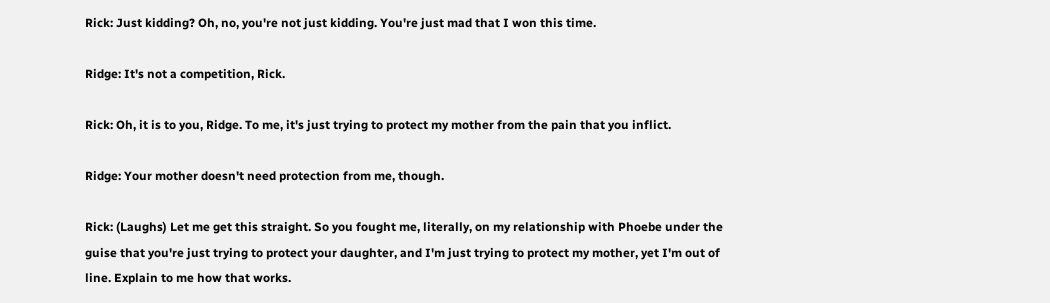Rick: Just kidding? Oh, no, you're not just kidding. You're just mad that I won this time.

Ridge: It's not a competition, Rick.

Rick: Oh, it is to you, Ridge. To me, it's just trying to protect my mother from the pain that you inflict.

Ridge: Your mother doesn't need protection from me, though.

Rick: (Laughs) Let me get this straight. So you fought me, literally, on my relationship with Phoebe under the guise that you're just trying to protect your daughter, and I'm just trying to protect my mother, yet I'm out of line. Explain to me how that works.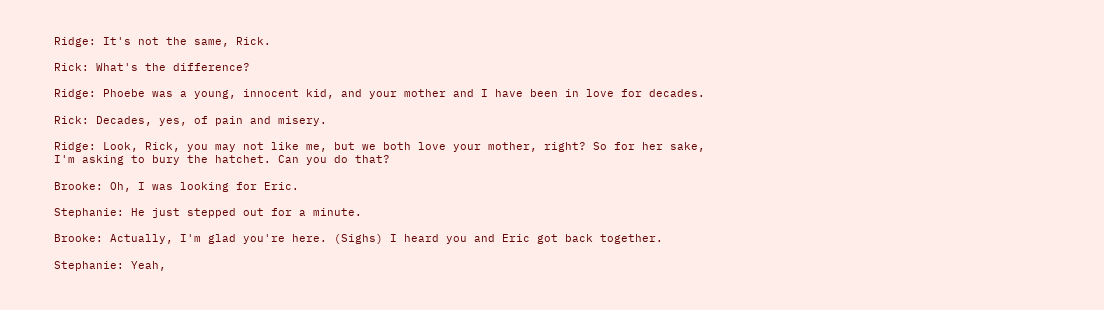Ridge: It's not the same, Rick.

Rick: What's the difference?

Ridge: Phoebe was a young, innocent kid, and your mother and I have been in love for decades.

Rick: Decades, yes, of pain and misery.

Ridge: Look, Rick, you may not like me, but we both love your mother, right? So for her sake, I'm asking to bury the hatchet. Can you do that?

Brooke: Oh, I was looking for Eric.

Stephanie: He just stepped out for a minute.

Brooke: Actually, I'm glad you're here. (Sighs) I heard you and Eric got back together.

Stephanie: Yeah,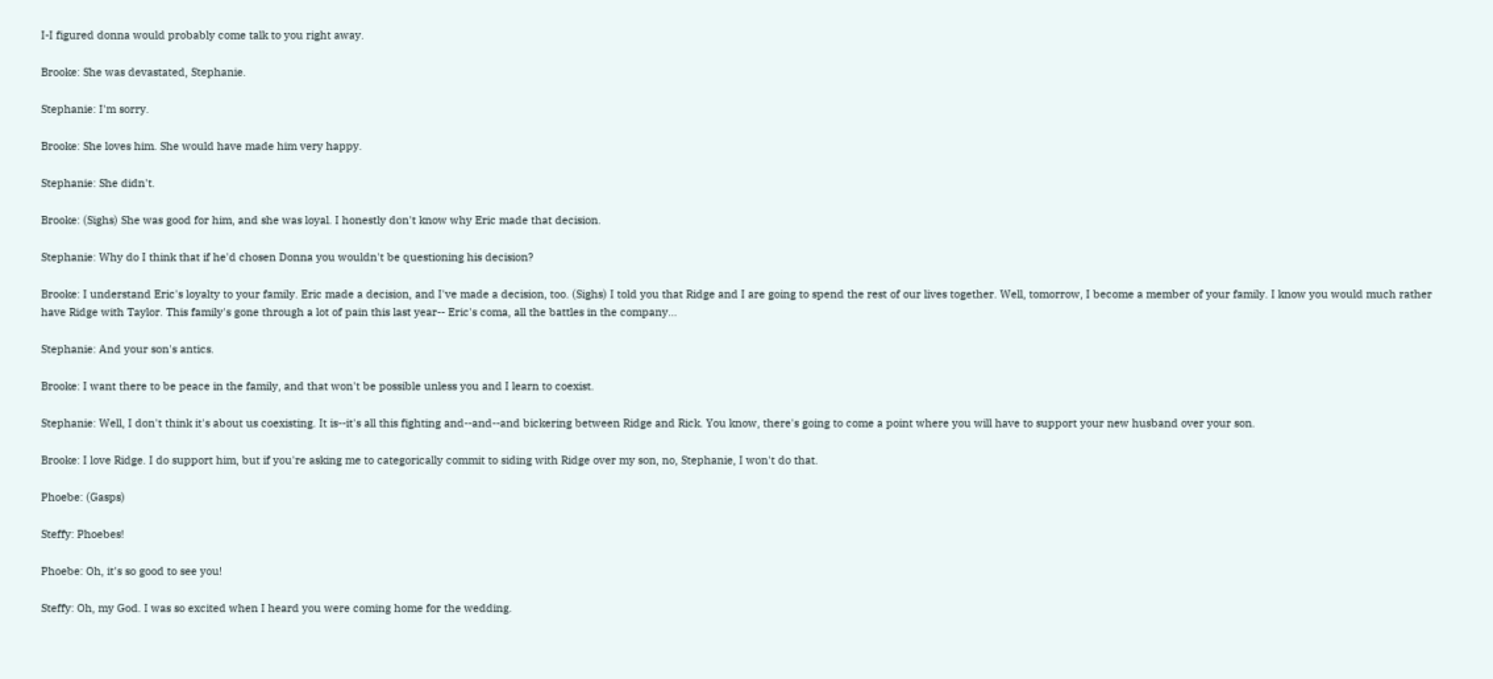I-I figured donna would probably come talk to you right away.

Brooke: She was devastated, Stephanie.

Stephanie: I'm sorry.

Brooke: She loves him. She would have made him very happy.

Stephanie: She didn't.

Brooke: (Sighs) She was good for him, and she was loyal. I honestly don't know why Eric made that decision.

Stephanie: Why do I think that if he'd chosen Donna you wouldn't be questioning his decision?

Brooke: I understand Eric's loyalty to your family. Eric made a decision, and I've made a decision, too. (Sighs) I told you that Ridge and I are going to spend the rest of our lives together. Well, tomorrow, I become a member of your family. I know you would much rather have Ridge with Taylor. This family's gone through a lot of pain this last year-- Eric's coma, all the battles in the company...

Stephanie: And your son's antics.

Brooke: I want there to be peace in the family, and that won't be possible unless you and I learn to coexist.

Stephanie: Well, I don't think it's about us coexisting. It is--it's all this fighting and--and--and bickering between Ridge and Rick. You know, there's going to come a point where you will have to support your new husband over your son.

Brooke: I love Ridge. I do support him, but if you're asking me to categorically commit to siding with Ridge over my son, no, Stephanie, I won't do that.

Phoebe: (Gasps)

Steffy: Phoebes!

Phoebe: Oh, it's so good to see you!

Steffy: Oh, my God. I was so excited when I heard you were coming home for the wedding.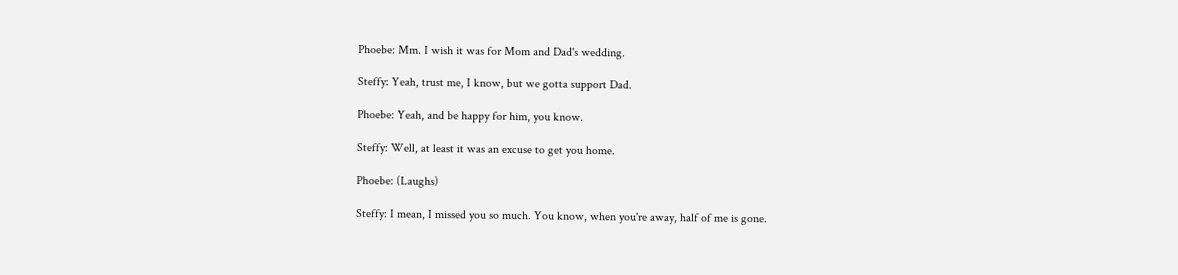Phoebe: Mm. I wish it was for Mom and Dad's wedding.

Steffy: Yeah, trust me, I know, but we gotta support Dad.

Phoebe: Yeah, and be happy for him, you know.

Steffy: Well, at least it was an excuse to get you home.

Phoebe: (Laughs)

Steffy: I mean, I missed you so much. You know, when you're away, half of me is gone.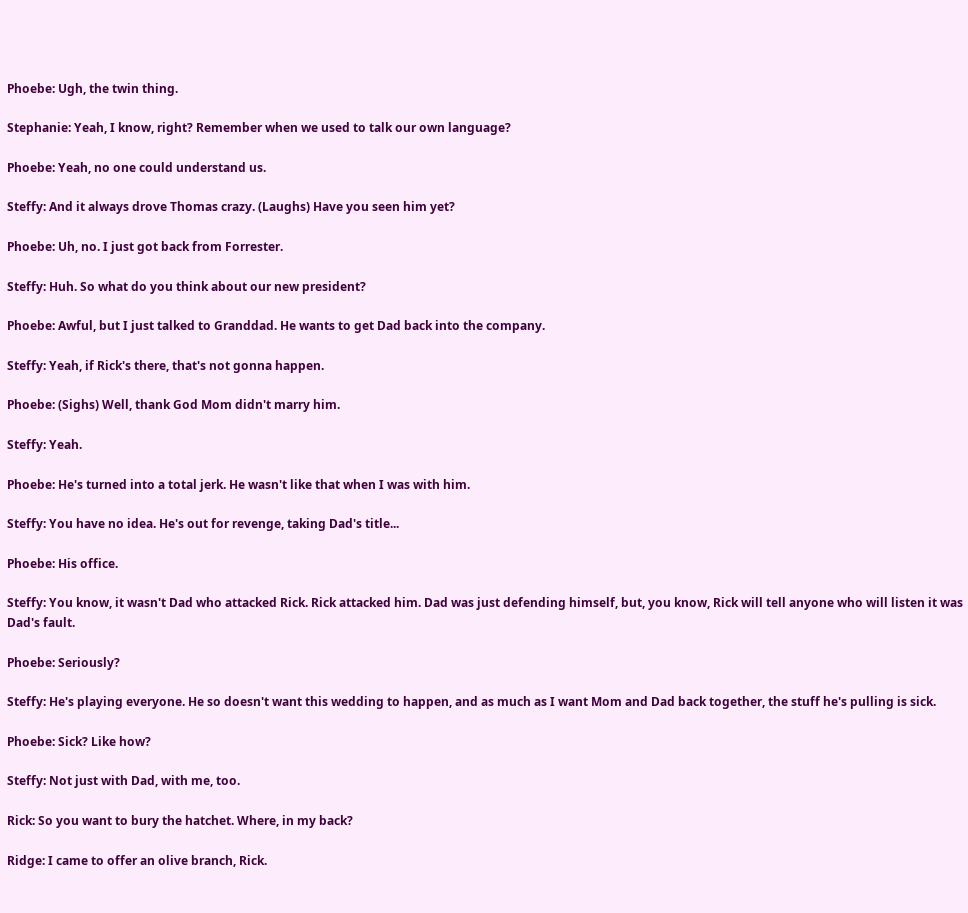Phoebe: Ugh, the twin thing.

Stephanie: Yeah, I know, right? Remember when we used to talk our own language?

Phoebe: Yeah, no one could understand us.

Steffy: And it always drove Thomas crazy. (Laughs) Have you seen him yet?

Phoebe: Uh, no. I just got back from Forrester.

Steffy: Huh. So what do you think about our new president?

Phoebe: Awful, but I just talked to Granddad. He wants to get Dad back into the company.

Steffy: Yeah, if Rick's there, that's not gonna happen.

Phoebe: (Sighs) Well, thank God Mom didn't marry him.

Steffy: Yeah.

Phoebe: He's turned into a total jerk. He wasn't like that when I was with him.

Steffy: You have no idea. He's out for revenge, taking Dad's title...

Phoebe: His office.

Steffy: You know, it wasn't Dad who attacked Rick. Rick attacked him. Dad was just defending himself, but, you know, Rick will tell anyone who will listen it was Dad's fault.

Phoebe: Seriously?

Steffy: He's playing everyone. He so doesn't want this wedding to happen, and as much as I want Mom and Dad back together, the stuff he's pulling is sick.

Phoebe: Sick? Like how?

Steffy: Not just with Dad, with me, too.

Rick: So you want to bury the hatchet. Where, in my back?

Ridge: I came to offer an olive branch, Rick.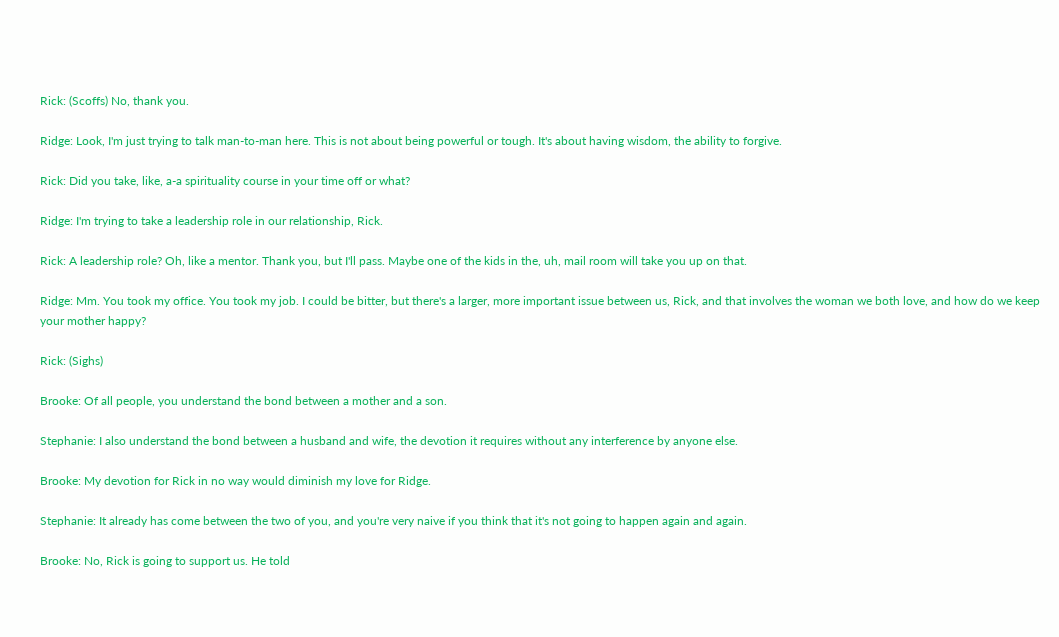Rick: (Scoffs) No, thank you.

Ridge: Look, I'm just trying to talk man-to-man here. This is not about being powerful or tough. It's about having wisdom, the ability to forgive.

Rick: Did you take, like, a-a spirituality course in your time off or what?

Ridge: I'm trying to take a leadership role in our relationship, Rick.

Rick: A leadership role? Oh, like a mentor. Thank you, but I'll pass. Maybe one of the kids in the, uh, mail room will take you up on that.

Ridge: Mm. You took my office. You took my job. I could be bitter, but there's a larger, more important issue between us, Rick, and that involves the woman we both love, and how do we keep your mother happy?

Rick: (Sighs)

Brooke: Of all people, you understand the bond between a mother and a son.

Stephanie: I also understand the bond between a husband and wife, the devotion it requires without any interference by anyone else.

Brooke: My devotion for Rick in no way would diminish my love for Ridge.

Stephanie: It already has come between the two of you, and you're very naive if you think that it's not going to happen again and again.

Brooke: No, Rick is going to support us. He told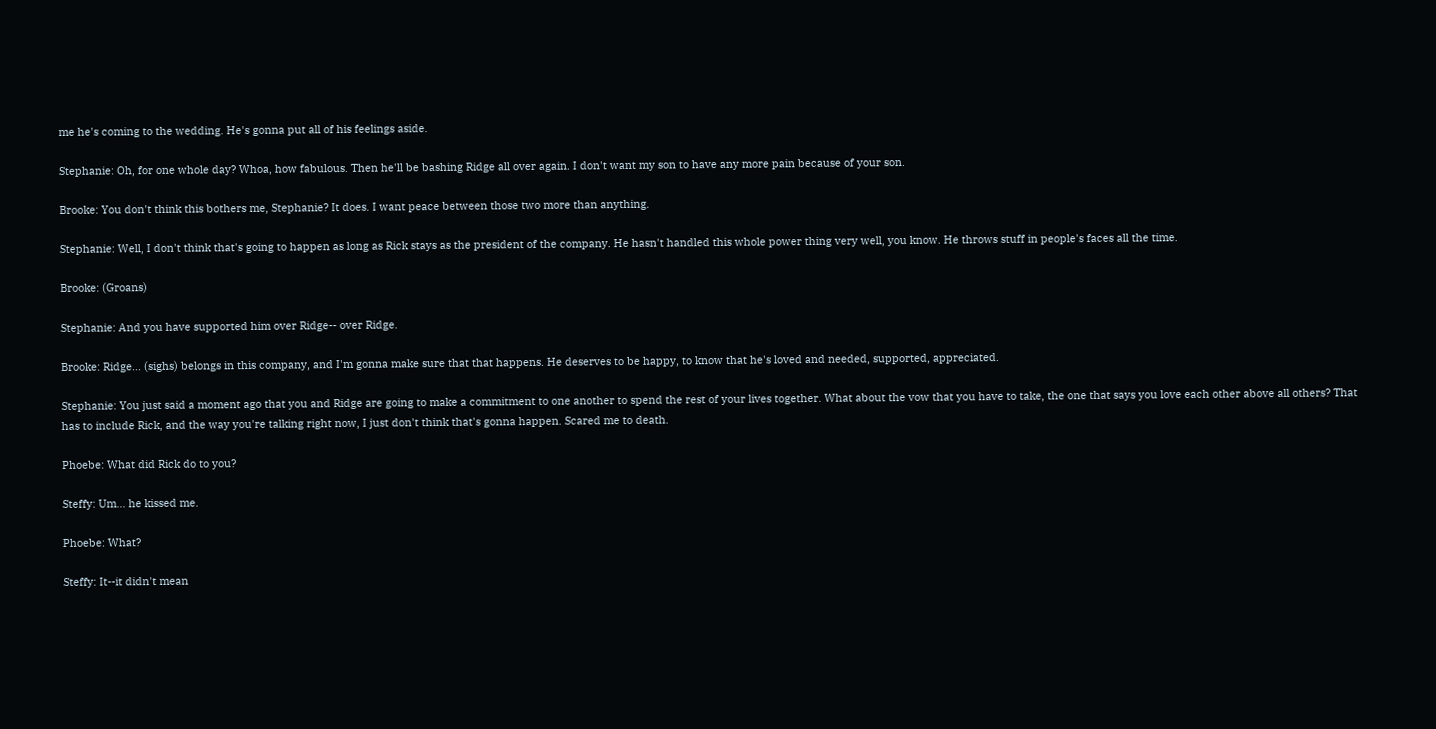me he's coming to the wedding. He's gonna put all of his feelings aside.

Stephanie: Oh, for one whole day? Whoa, how fabulous. Then he'll be bashing Ridge all over again. I don't want my son to have any more pain because of your son.

Brooke: You don't think this bothers me, Stephanie? It does. I want peace between those two more than anything.

Stephanie: Well, I don't think that's going to happen as long as Rick stays as the president of the company. He hasn't handled this whole power thing very well, you know. He throws stuff in people's faces all the time.

Brooke: (Groans)

Stephanie: And you have supported him over Ridge-- over Ridge.

Brooke: Ridge... (sighs) belongs in this company, and I'm gonna make sure that that happens. He deserves to be happy, to know that he's loved and needed, supported, appreciated.

Stephanie: You just said a moment ago that you and Ridge are going to make a commitment to one another to spend the rest of your lives together. What about the vow that you have to take, the one that says you love each other above all others? That has to include Rick, and the way you're talking right now, I just don't think that's gonna happen. Scared me to death.

Phoebe: What did Rick do to you?

Steffy: Um... he kissed me.

Phoebe: What?

Steffy: It--it didn't mean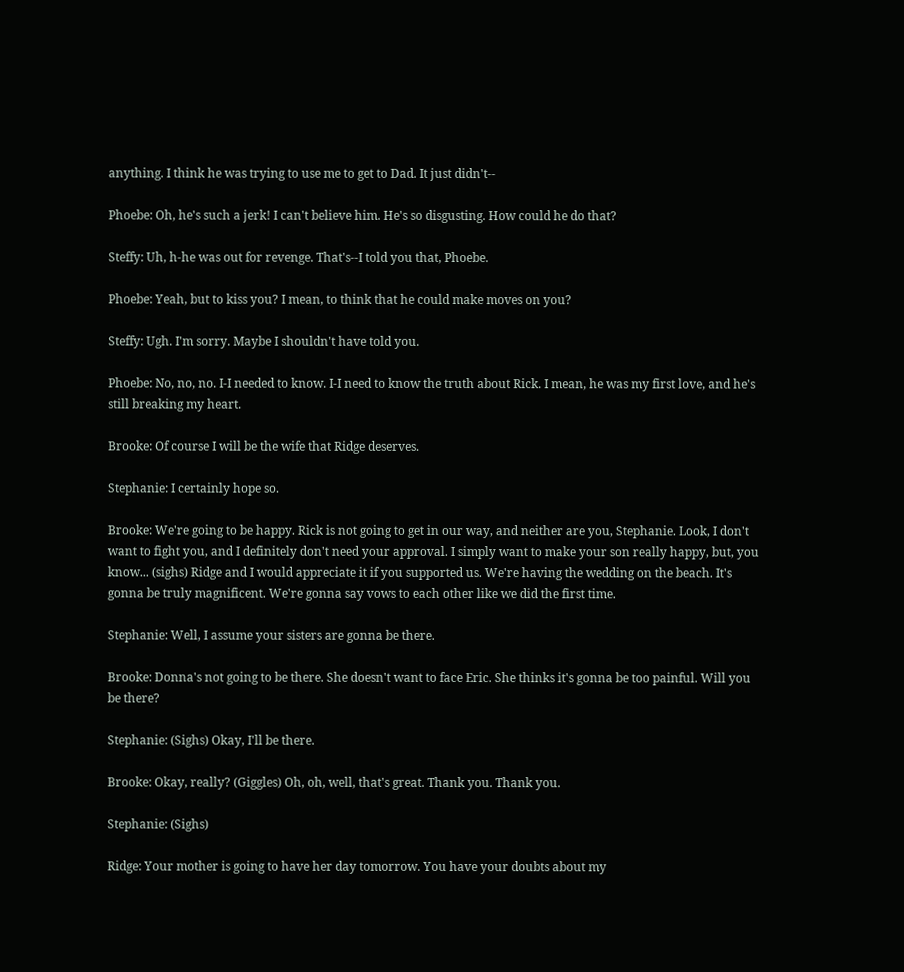anything. I think he was trying to use me to get to Dad. It just didn't--

Phoebe: Oh, he's such a jerk! I can't believe him. He's so disgusting. How could he do that?

Steffy: Uh, h-he was out for revenge. That's--I told you that, Phoebe.

Phoebe: Yeah, but to kiss you? I mean, to think that he could make moves on you?

Steffy: Ugh. I'm sorry. Maybe I shouldn't have told you.

Phoebe: No, no, no. I-I needed to know. I-I need to know the truth about Rick. I mean, he was my first love, and he's still breaking my heart.

Brooke: Of course I will be the wife that Ridge deserves.

Stephanie: I certainly hope so.

Brooke: We're going to be happy. Rick is not going to get in our way, and neither are you, Stephanie. Look, I don't want to fight you, and I definitely don't need your approval. I simply want to make your son really happy, but, you know... (sighs) Ridge and I would appreciate it if you supported us. We're having the wedding on the beach. It's gonna be truly magnificent. We're gonna say vows to each other like we did the first time.

Stephanie: Well, I assume your sisters are gonna be there.

Brooke: Donna's not going to be there. She doesn't want to face Eric. She thinks it's gonna be too painful. Will you be there?

Stephanie: (Sighs) Okay, I'll be there.

Brooke: Okay, really? (Giggles) Oh, oh, well, that's great. Thank you. Thank you.

Stephanie: (Sighs)

Ridge: Your mother is going to have her day tomorrow. You have your doubts about my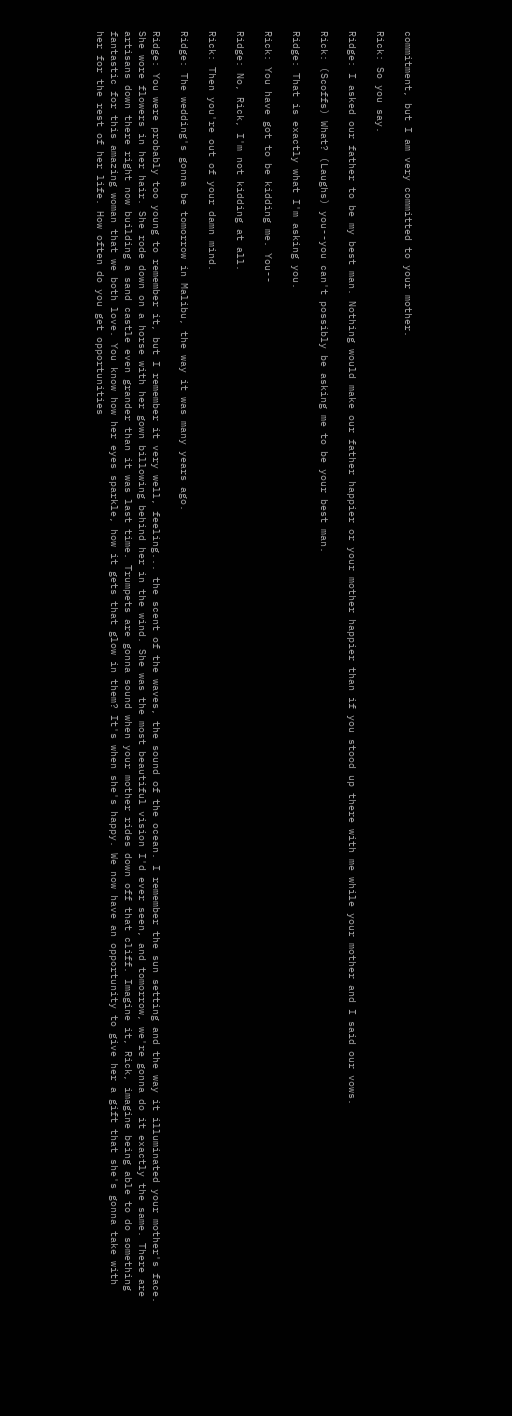commitment, but I am very committed to your mother.

Rick: So you say.

Ridge: I asked our father to be my best man. Nothing would make our father happier or your mother happier than if you stood up there with me while your mother and I said our vows.

Rick: (Scoffs) What? (Laughs) you--you can't possibly be asking me to be your best man.

Ridge: That is exactly what I'm asking you.

Rick: You have got to be kidding me. You--

Ridge: No, Rick, I'm not kidding at all.

Rick: Then you're out of your damn mind.

Ridge: The wedding's gonna be tomorrow in Malibu, the way it was many years ago.

Ridge: You were probably too young to remember it, but I remember it very well, feeling... the scent of the waves, the sound of the ocean. I remember the sun setting and the way it illuminated your mother's face. She wore flowers in her hair. She rode down on a horse with her gown billowing behind her in the wind. She was the most beautiful vision I'd ever seen, and tomorrow, we're gonna do it exactly the same. There are artisans down there right now building a sand castle even grander than it was last time. Trumpets are gonna sound when your mother rides down off that cliff. Imagine it, Rick, imagine being able to do something fantastic for this amazing woman that we both love. You know how her eyes sparkle, how it gets that glow in them? It's when she's happy. We now have an opportunity to give her a gift that she's gonna take with her for the rest of her life. How often do you get opportunities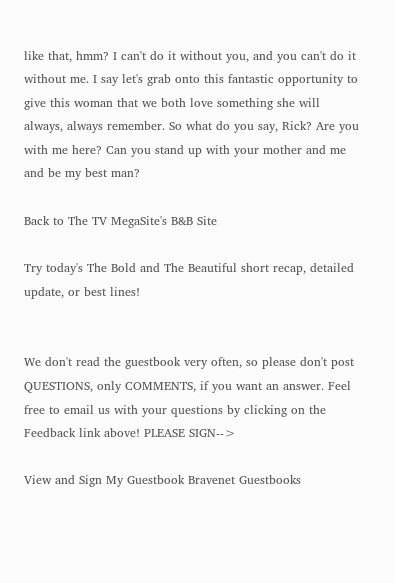like that, hmm? I can't do it without you, and you can't do it without me. I say let's grab onto this fantastic opportunity to give this woman that we both love something she will always, always remember. So what do you say, Rick? Are you with me here? Can you stand up with your mother and me and be my best man?

Back to The TV MegaSite's B&B Site

Try today's The Bold and The Beautiful short recap, detailed update, or best lines!


We don't read the guestbook very often, so please don't post QUESTIONS, only COMMENTS, if you want an answer. Feel free to email us with your questions by clicking on the Feedback link above! PLEASE SIGN-->

View and Sign My Guestbook Bravenet Guestbooks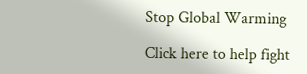Stop Global Warming

Click here to help fight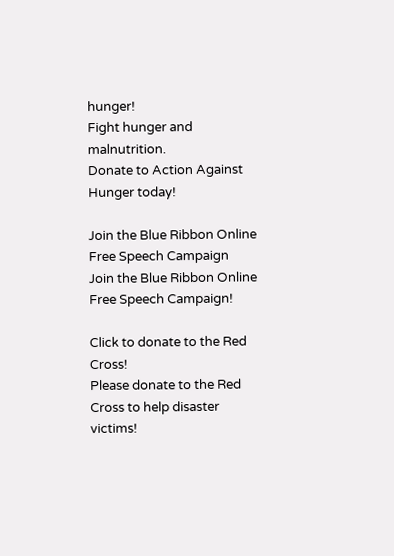hunger!
Fight hunger and malnutrition.
Donate to Action Against Hunger today!

Join the Blue Ribbon Online Free Speech Campaign
Join the Blue Ribbon Online Free Speech Campaign!

Click to donate to the Red Cross!
Please donate to the Red Cross to help disaster victims!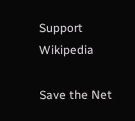Support Wikipedia

Save the Net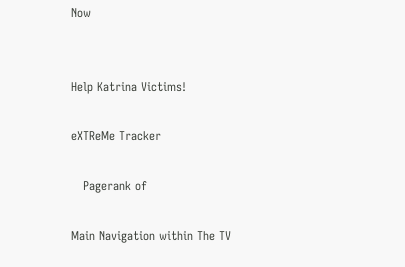Now


Help Katrina Victims!

eXTReMe Tracker

   Pagerank of

Main Navigation within The TV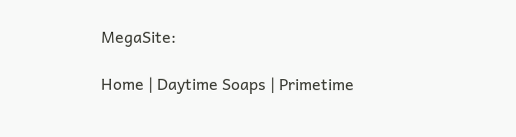MegaSite:

Home | Daytime Soaps | Primetime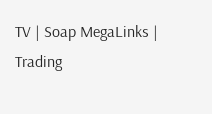TV | Soap MegaLinks | Trading